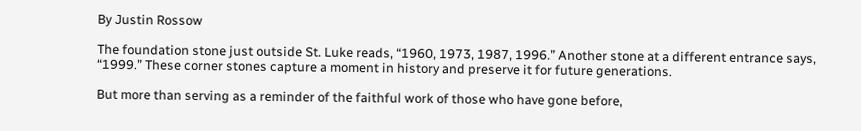By Justin Rossow

The foundation stone just outside St. Luke reads, “1960, 1973, 1987, 1996.” Another stone at a different entrance says, “1999.” These corner stones capture a moment in history and preserve it for future generations.

But more than serving as a reminder of the faithful work of those who have gone before,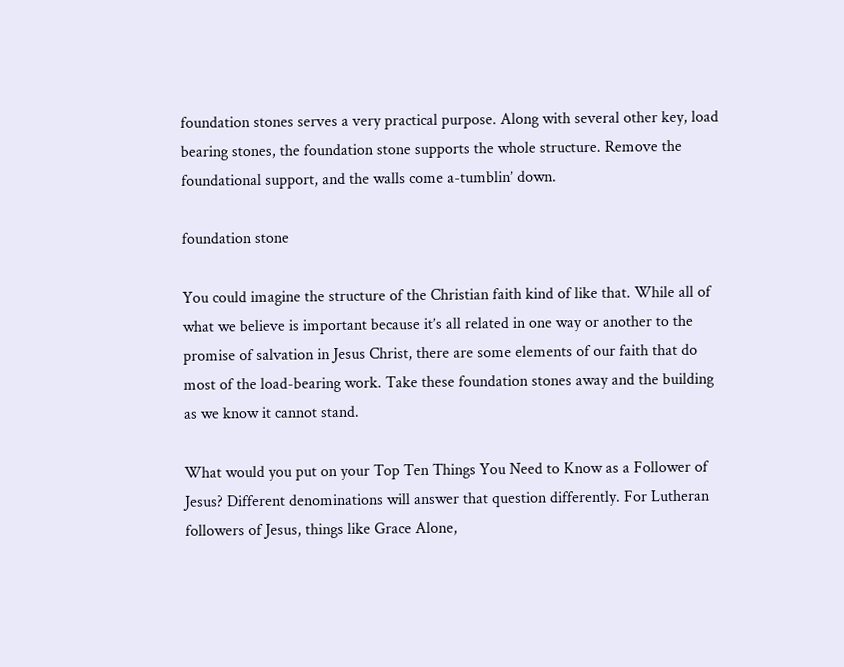foundation stones serves a very practical purpose. Along with several other key, load bearing stones, the foundation stone supports the whole structure. Remove the foundational support, and the walls come a-tumblin’ down.

foundation stone

You could imagine the structure of the Christian faith kind of like that. While all of what we believe is important because it’s all related in one way or another to the promise of salvation in Jesus Christ, there are some elements of our faith that do most of the load-bearing work. Take these foundation stones away and the building as we know it cannot stand.

What would you put on your Top Ten Things You Need to Know as a Follower of Jesus? Different denominations will answer that question differently. For Lutheran followers of Jesus, things like Grace Alone,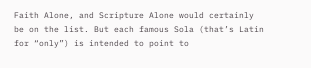Faith Alone, and Scripture Alone would certainly be on the list. But each famous Sola (that’s Latin for “only”) is intended to point to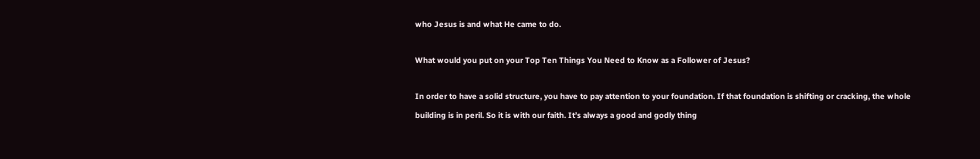who Jesus is and what He came to do.

What would you put on your Top Ten Things You Need to Know as a Follower of Jesus?

In order to have a solid structure, you have to pay attention to your foundation. If that foundation is shifting or cracking, the whole building is in peril. So it is with our faith. It’s always a good and godly thing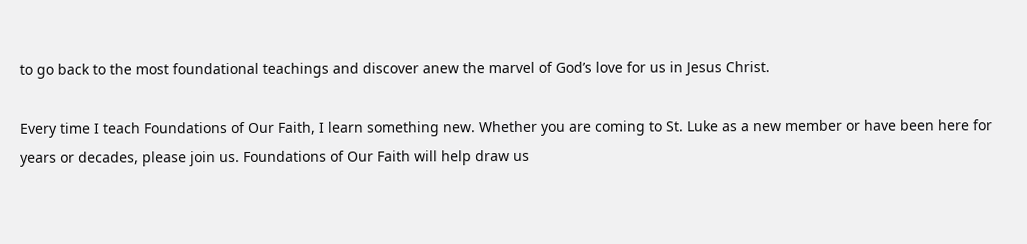to go back to the most foundational teachings and discover anew the marvel of God’s love for us in Jesus Christ.

Every time I teach Foundations of Our Faith, I learn something new. Whether you are coming to St. Luke as a new member or have been here for years or decades, please join us. Foundations of Our Faith will help draw us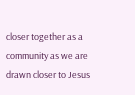closer together as a community as we are drawn closer to Jesus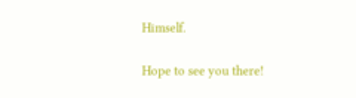Himself.

Hope to see you there!